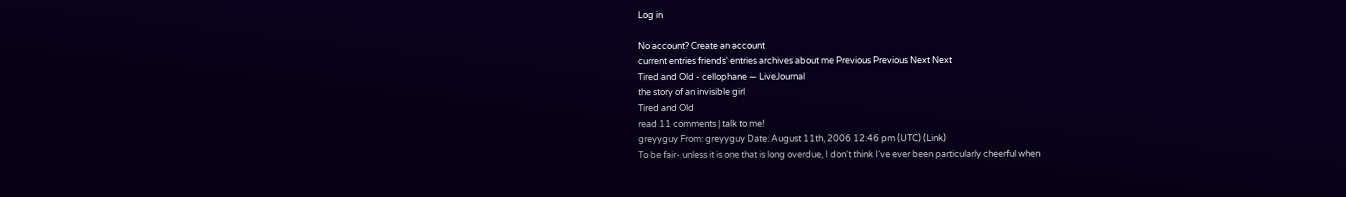Log in

No account? Create an account
current entries friends' entries archives about me Previous Previous Next Next
Tired and Old - cellophane — LiveJournal
the story of an invisible girl
Tired and Old
read 11 comments | talk to me!
greyyguy From: greyyguy Date: August 11th, 2006 12:46 pm (UTC) (Link)
To be fair- unless it is one that is long overdue, I don't think I've ever been particularly cheerful when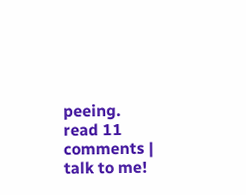peeing.
read 11 comments | talk to me!